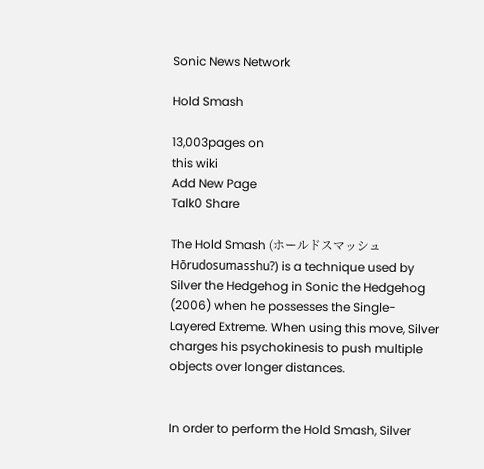Sonic News Network

Hold Smash

13,003pages on
this wiki
Add New Page
Talk0 Share

The Hold Smash (ホールドスマッシュ Hōrudosumasshu?) is a technique used by Silver the Hedgehog in Sonic the Hedgehog (2006) when he possesses the Single-Layered Extreme. When using this move, Silver charges his psychokinesis to push multiple objects over longer distances.


In order to perform the Hold Smash, Silver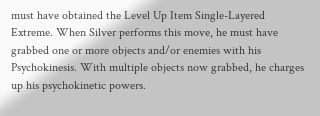must have obtained the Level Up Item Single-Layered Extreme. When Silver performs this move, he must have grabbed one or more objects and/or enemies with his Psychokinesis. With multiple objects now grabbed, he charges up his psychokinetic powers.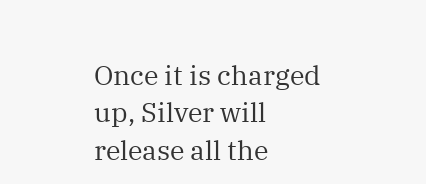Once it is charged up, Silver will release all the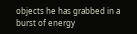objects he has grabbed in a burst of energy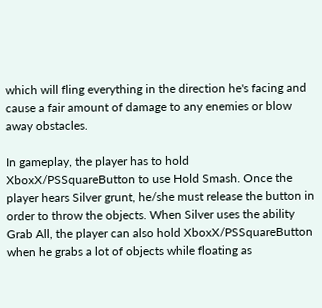which will fling everything in the direction he's facing and cause a fair amount of damage to any enemies or blow away obstacles.

In gameplay, the player has to hold XboxX/PSSquareButton to use Hold Smash. Once the player hears Silver grunt, he/she must release the button in order to throw the objects. When Silver uses the ability Grab All, the player can also hold XboxX/PSSquareButton when he grabs a lot of objects while floating as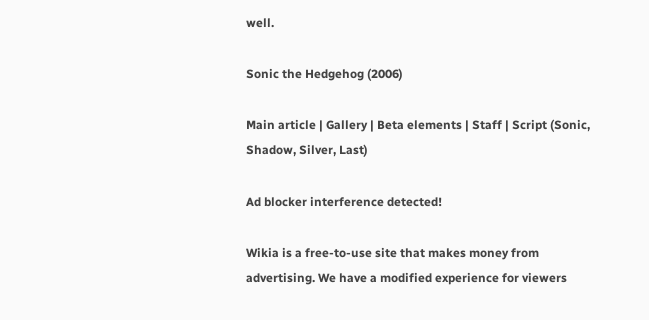well.

Sonic the Hedgehog (2006)

Main article | Gallery | Beta elements | Staff | Script (Sonic, Shadow, Silver, Last)

Ad blocker interference detected!

Wikia is a free-to-use site that makes money from advertising. We have a modified experience for viewers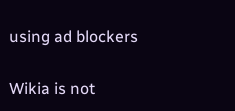using ad blockers

Wikia is not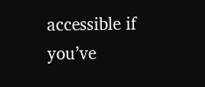accessible if you’ve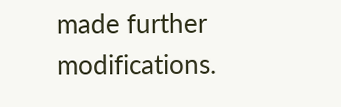made further modifications.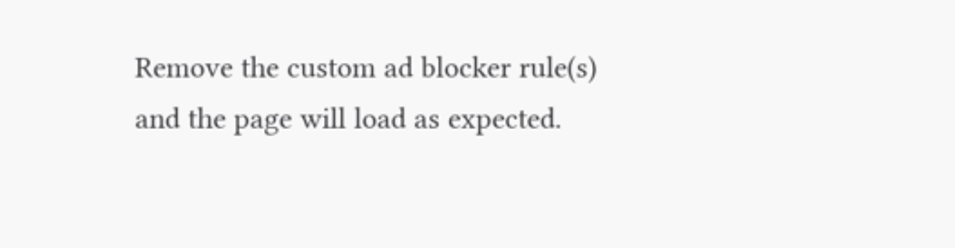Remove the custom ad blocker rule(s) and the page will load as expected.